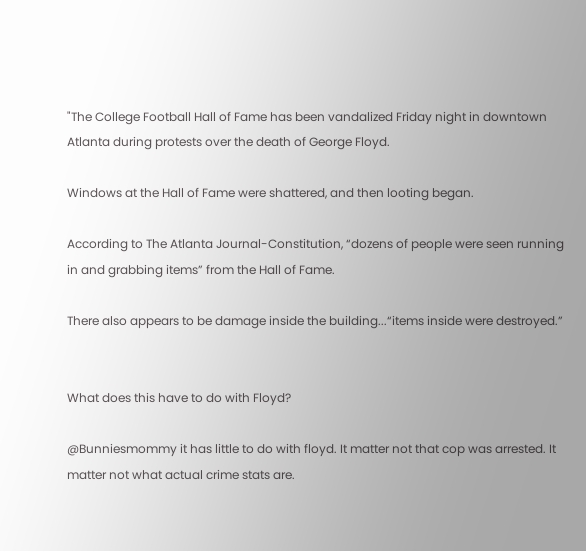"The College Football Hall of Fame has been vandalized Friday night in downtown Atlanta during protests over the death of George Floyd.

Windows at the Hall of Fame were shattered, and then looting began.

According to The Atlanta Journal-Constitution, “dozens of people were seen running in and grabbing items” from the Hall of Fame.

There also appears to be damage inside the building...“items inside were destroyed.”


What does this have to do with Floyd?

@Bunniesmommy it has little to do with floyd. It matter not that cop was arrested. It matter not what actual crime stats are.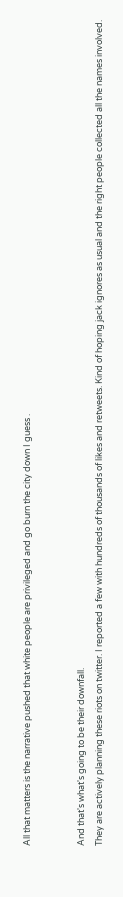All that matters is the narrative pushed that white people are privileged and go burn the city down I guess .


And that's what's going to be their downfall.
They are actively planning these riots on twitter. I reported a few with hundreds of thousands of likes and retweets. Kind of hoping jack ignores as usual and the right people collected all the names involved.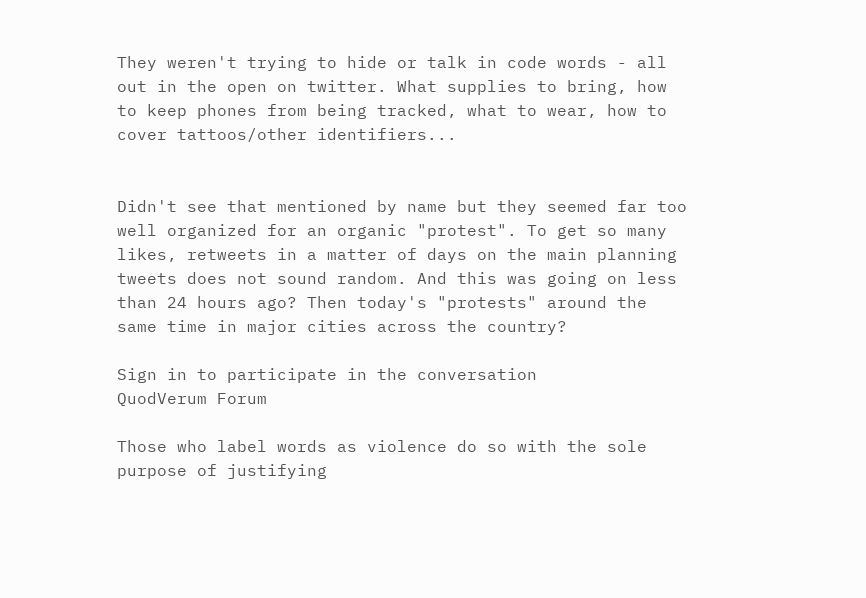They weren't trying to hide or talk in code words - all out in the open on twitter. What supplies to bring, how to keep phones from being tracked, what to wear, how to cover tattoos/other identifiers...


Didn't see that mentioned by name but they seemed far too well organized for an organic "protest". To get so many likes, retweets in a matter of days on the main planning tweets does not sound random. And this was going on less than 24 hours ago? Then today's "protests" around the same time in major cities across the country?

Sign in to participate in the conversation
QuodVerum Forum

Those who label words as violence do so with the sole purpose of justifying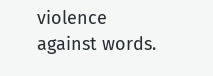violence against words.